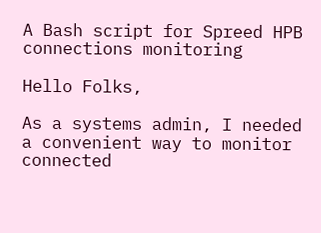A Bash script for Spreed HPB connections monitoring

Hello Folks,

As a systems admin, I needed a convenient way to monitor connected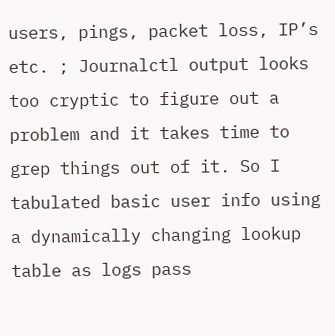users, pings, packet loss, IP’s etc. ; Journalctl output looks too cryptic to figure out a problem and it takes time to grep things out of it. So I tabulated basic user info using a dynamically changing lookup table as logs pass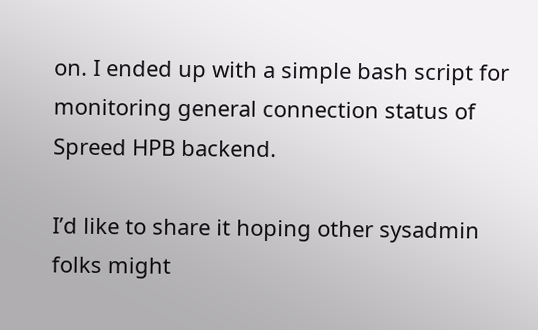on. I ended up with a simple bash script for monitoring general connection status of Spreed HPB backend.

I’d like to share it hoping other sysadmin folks might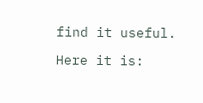find it useful.

Here it is: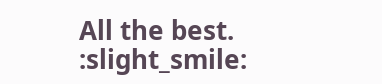All the best. :slight_smile: